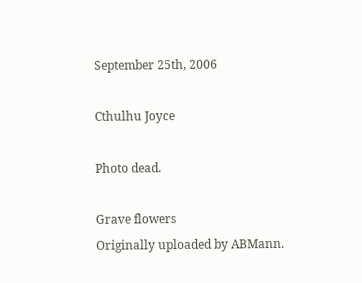September 25th, 2006

Cthulhu Joyce

Photo dead.

Grave flowers
Originally uploaded by ABMann.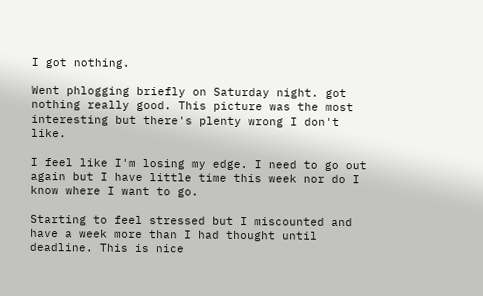I got nothing.

Went phlogging briefly on Saturday night. got nothing really good. This picture was the most interesting but there's plenty wrong I don't like.

I feel like I'm losing my edge. I need to go out again but I have little time this week nor do I know where I want to go.

Starting to feel stressed but I miscounted and have a week more than I had thought until deadline. This is nice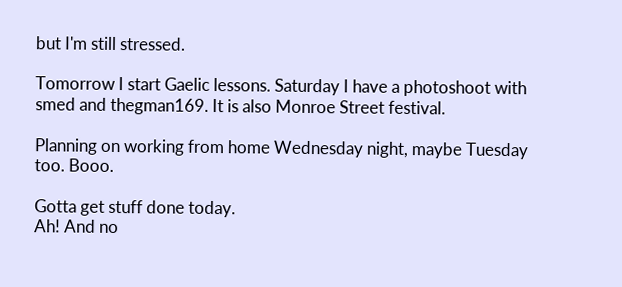but I'm still stressed.

Tomorrow I start Gaelic lessons. Saturday I have a photoshoot with smed and thegman169. It is also Monroe Street festival.

Planning on working from home Wednesday night, maybe Tuesday too. Booo.

Gotta get stuff done today.
Ah! And no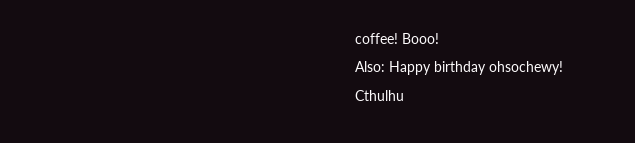coffee! Booo!
Also: Happy birthday ohsochewy!
Cthulhu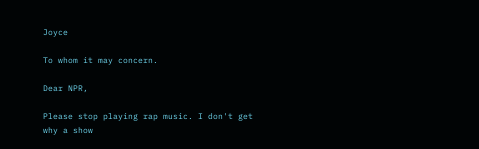Joyce

To whom it may concern.

Dear NPR,

Please stop playing rap music. I don't get why a show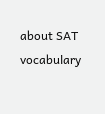about SAT vocabulary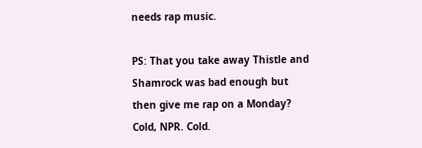needs rap music.

PS: That you take away Thistle and Shamrock was bad enough but then give me rap on a Monday? Cold, NPR. Cold.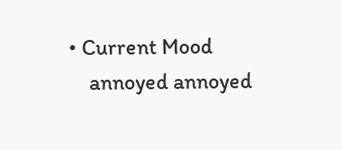• Current Mood
    annoyed annoyed